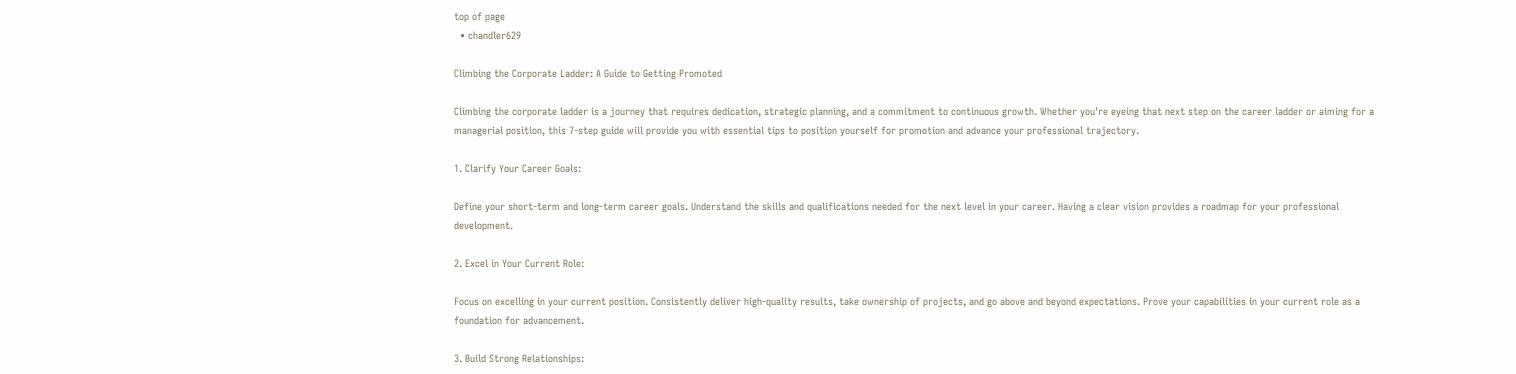top of page
  • chandler629

Climbing the Corporate Ladder: A Guide to Getting Promoted

Climbing the corporate ladder is a journey that requires dedication, strategic planning, and a commitment to continuous growth. Whether you're eyeing that next step on the career ladder or aiming for a managerial position, this 7-step guide will provide you with essential tips to position yourself for promotion and advance your professional trajectory.

1. Clarify Your Career Goals:

Define your short-term and long-term career goals. Understand the skills and qualifications needed for the next level in your career. Having a clear vision provides a roadmap for your professional development.

2. Excel in Your Current Role:

Focus on excelling in your current position. Consistently deliver high-quality results, take ownership of projects, and go above and beyond expectations. Prove your capabilities in your current role as a foundation for advancement.

3. Build Strong Relationships: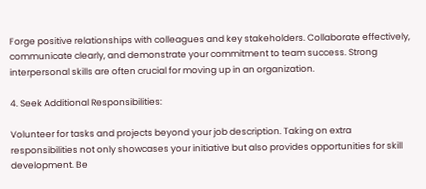Forge positive relationships with colleagues and key stakeholders. Collaborate effectively, communicate clearly, and demonstrate your commitment to team success. Strong interpersonal skills are often crucial for moving up in an organization.

4. Seek Additional Responsibilities:

Volunteer for tasks and projects beyond your job description. Taking on extra responsibilities not only showcases your initiative but also provides opportunities for skill development. Be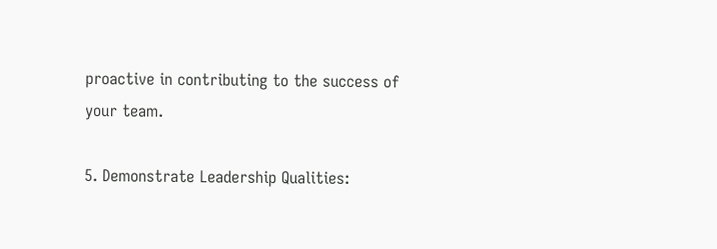proactive in contributing to the success of your team.

5. Demonstrate Leadership Qualities: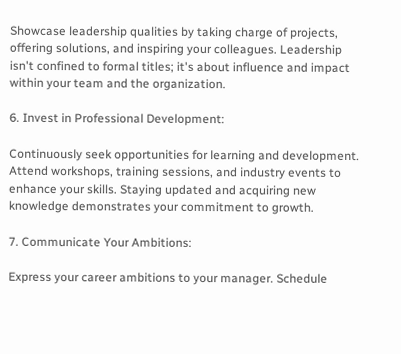Showcase leadership qualities by taking charge of projects, offering solutions, and inspiring your colleagues. Leadership isn't confined to formal titles; it's about influence and impact within your team and the organization.

6. Invest in Professional Development:

Continuously seek opportunities for learning and development. Attend workshops, training sessions, and industry events to enhance your skills. Staying updated and acquiring new knowledge demonstrates your commitment to growth.

7. Communicate Your Ambitions:

Express your career ambitions to your manager. Schedule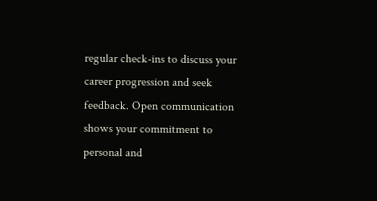regular check-ins to discuss your career progression and seek feedback. Open communication shows your commitment to personal and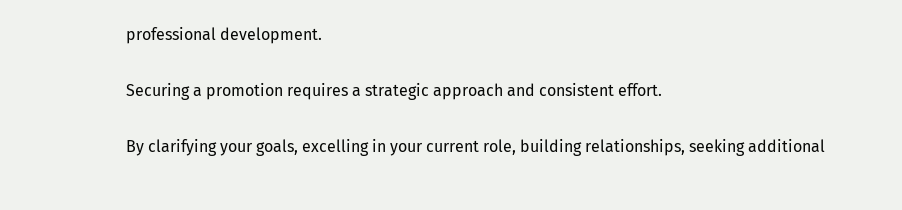professional development.

Securing a promotion requires a strategic approach and consistent effort.

By clarifying your goals, excelling in your current role, building relationships, seeking additional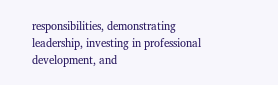responsibilities, demonstrating leadership, investing in professional development, and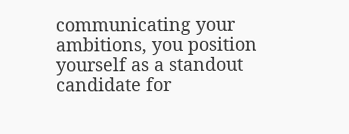communicating your ambitions, you position yourself as a standout candidate for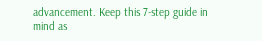advancement. Keep this 7-step guide in mind as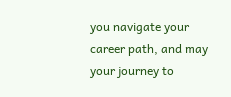you navigate your career path, and may your journey to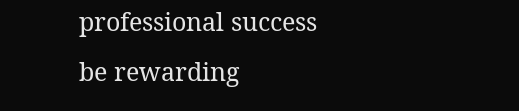professional success be rewarding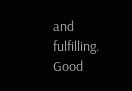and fulfilling. Good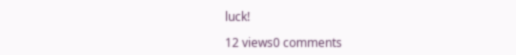luck!

12 views0 comments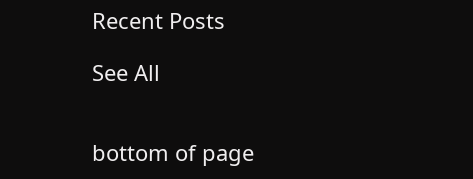Recent Posts

See All


bottom of page